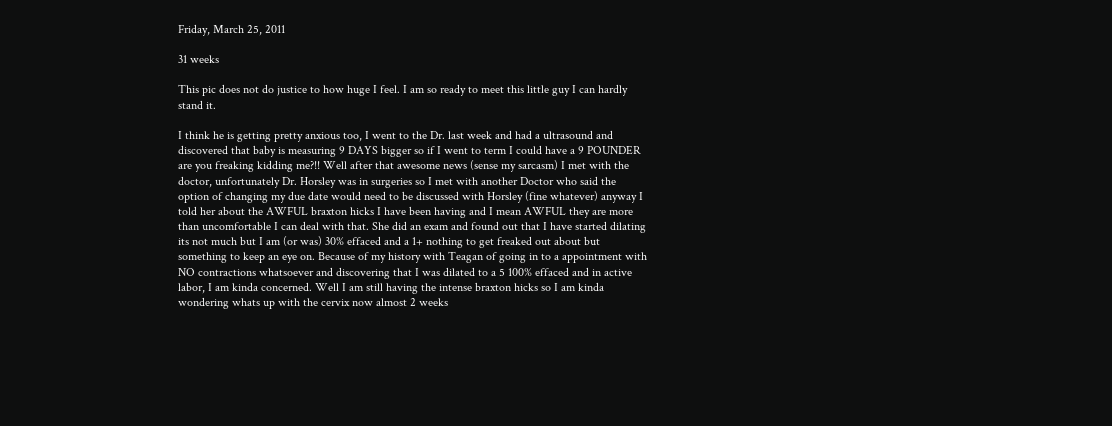Friday, March 25, 2011

31 weeks

This pic does not do justice to how huge I feel. I am so ready to meet this little guy I can hardly stand it.

I think he is getting pretty anxious too, I went to the Dr. last week and had a ultrasound and discovered that baby is measuring 9 DAYS bigger so if I went to term I could have a 9 POUNDER are you freaking kidding me?!! Well after that awesome news (sense my sarcasm) I met with the doctor, unfortunately Dr. Horsley was in surgeries so I met with another Doctor who said the option of changing my due date would need to be discussed with Horsley (fine whatever) anyway I told her about the AWFUL braxton hicks I have been having and I mean AWFUL they are more than uncomfortable I can deal with that. She did an exam and found out that I have started dilating its not much but I am (or was) 30% effaced and a 1+ nothing to get freaked out about but something to keep an eye on. Because of my history with Teagan of going in to a appointment with NO contractions whatsoever and discovering that I was dilated to a 5 100% effaced and in active labor, I am kinda concerned. Well I am still having the intense braxton hicks so I am kinda wondering whats up with the cervix now almost 2 weeks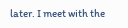later. I meet with the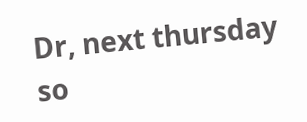Dr, next thursday so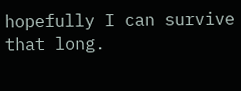hopefully I can survive that long.